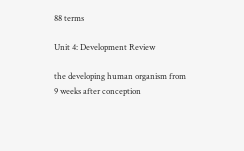88 terms

Unit 4: Development Review

the developing human organism from 9 weeks after conception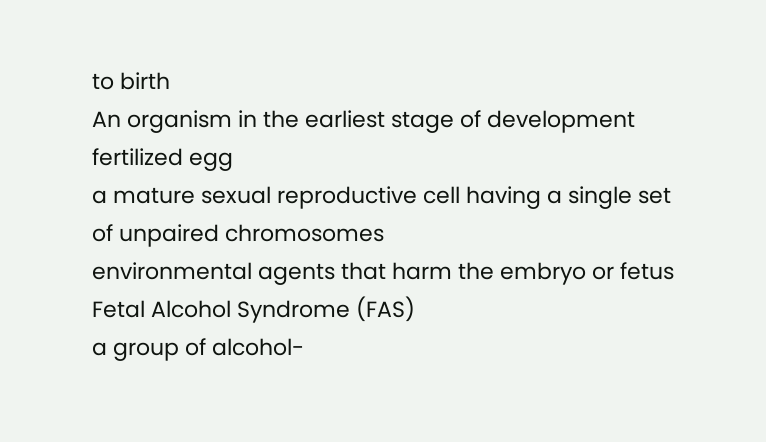to birth
An organism in the earliest stage of development
fertilized egg
a mature sexual reproductive cell having a single set of unpaired chromosomes
environmental agents that harm the embryo or fetus
Fetal Alcohol Syndrome (FAS)
a group of alcohol-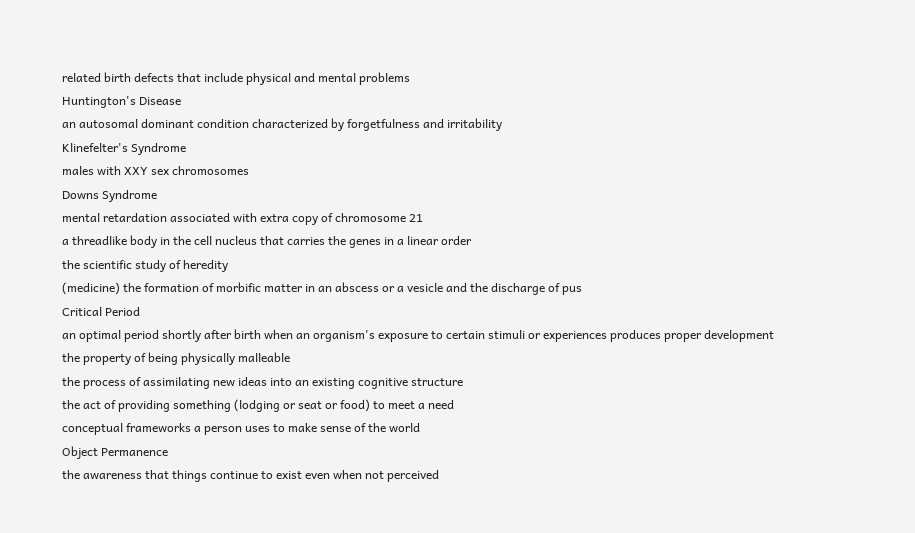related birth defects that include physical and mental problems
Huntington's Disease
an autosomal dominant condition characterized by forgetfulness and irritability
Klinefelter's Syndrome
males with XXY sex chromosomes
Downs Syndrome
mental retardation associated with extra copy of chromosome 21
a threadlike body in the cell nucleus that carries the genes in a linear order
the scientific study of heredity
(medicine) the formation of morbific matter in an abscess or a vesicle and the discharge of pus
Critical Period
an optimal period shortly after birth when an organism's exposure to certain stimuli or experiences produces proper development
the property of being physically malleable
the process of assimilating new ideas into an existing cognitive structure
the act of providing something (lodging or seat or food) to meet a need
conceptual frameworks a person uses to make sense of the world
Object Permanence
the awareness that things continue to exist even when not perceived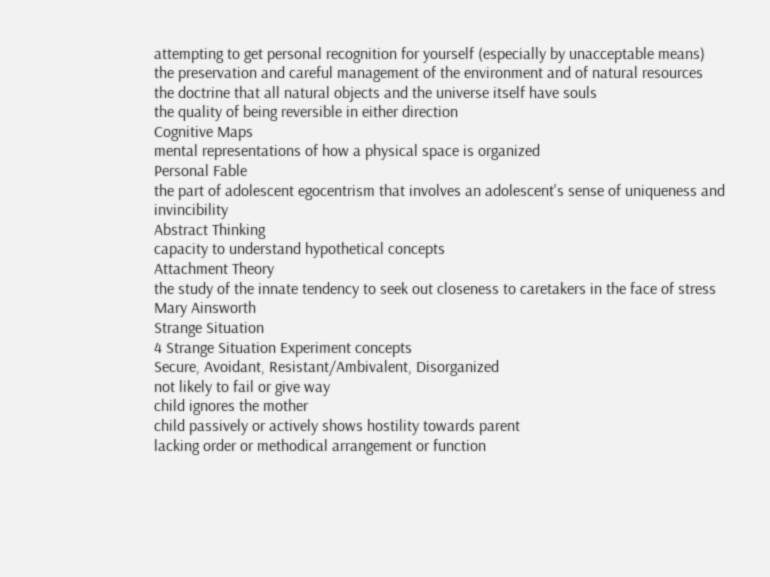attempting to get personal recognition for yourself (especially by unacceptable means)
the preservation and careful management of the environment and of natural resources
the doctrine that all natural objects and the universe itself have souls
the quality of being reversible in either direction
Cognitive Maps
mental representations of how a physical space is organized
Personal Fable
the part of adolescent egocentrism that involves an adolescent's sense of uniqueness and invincibility
Abstract Thinking
capacity to understand hypothetical concepts
Attachment Theory
the study of the innate tendency to seek out closeness to caretakers in the face of stress
Mary Ainsworth
Strange Situation
4 Strange Situation Experiment concepts
Secure, Avoidant, Resistant/Ambivalent, Disorganized
not likely to fail or give way
child ignores the mother
child passively or actively shows hostility towards parent
lacking order or methodical arrangement or function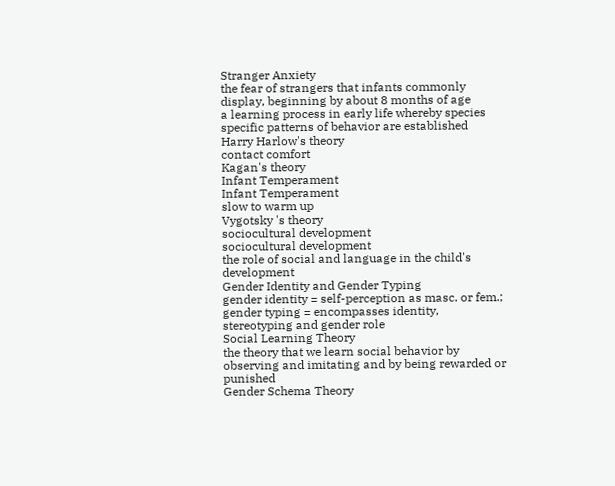Stranger Anxiety
the fear of strangers that infants commonly display, beginning by about 8 months of age
a learning process in early life whereby species specific patterns of behavior are established
Harry Harlow's theory
contact comfort
Kagan's theory
Infant Temperament
Infant Temperament
slow to warm up
Vygotsky 's theory
sociocultural development
sociocultural development
the role of social and language in the child's development
Gender Identity and Gender Typing
gender identity = self-perception as masc. or fem.; gender typing = encompasses identity, stereotyping and gender role
Social Learning Theory
the theory that we learn social behavior by observing and imitating and by being rewarded or punished
Gender Schema Theory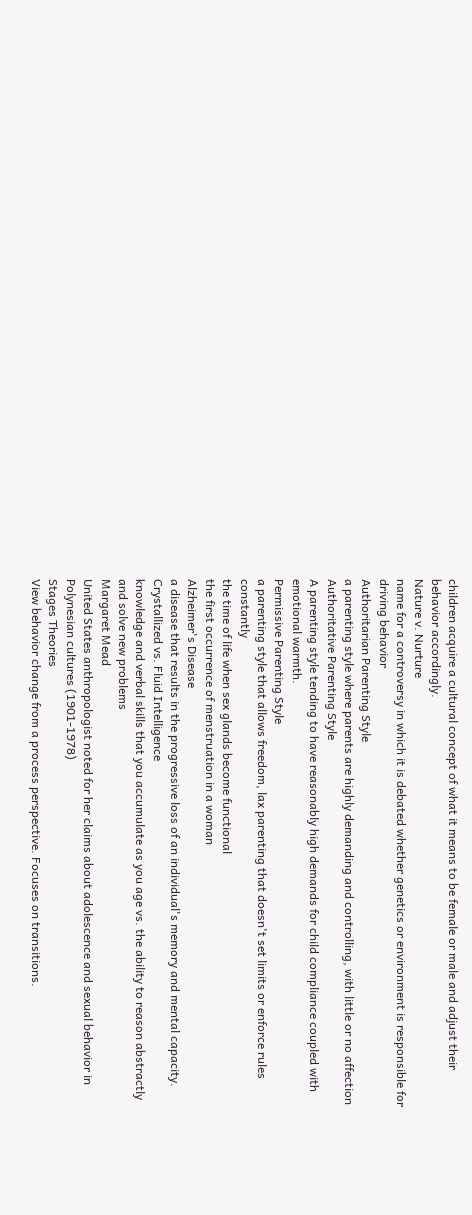children acquire a cultural concept of what it means to be female or male and adjust their behavior accordingly.
Nature v. Nurture
name for a controversy in which it is debated whether genetics or environment is responsible for driving behavior
Authoritarian Parenting Style
a parenting style where parents are highly demanding and controlling, with little or no affection
Authoritative Parenting Style
A parenting style tending to have reasonably high demands for child compliance coupled with emotional warmth.
Permissive Parenting Style
a parenting style that allows freedom, lax parenting that doesn't set limits or enforce rules constantly
the time of life when sex glands become functional
the first occurrence of menstruation in a woman
Alzheimer's Disease
a disease that results in the progressive loss of an individual's memory and mental capacity.
Crystallized vs. Fluid Intelligence
knowledge and verbal skills that you accumulate as you age vs. the ability to reason abstractly and solve new problems
Margaret Mead
United States anthropologist noted for her claims about adolescence and sexual behavior in Polynesian cultures (1901-1978)
Stages Theories
View behavior change from a process perspective. Focuses on transitions.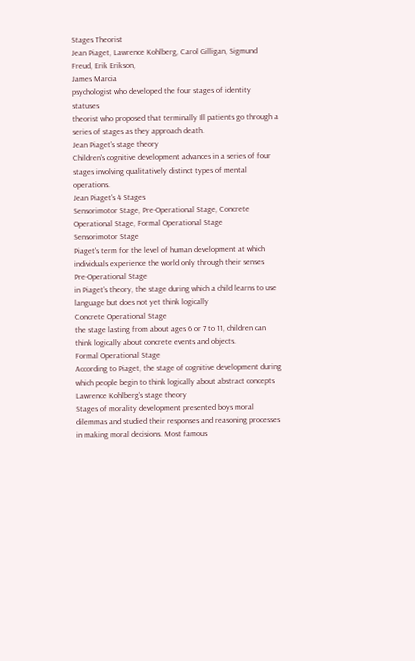Stages Theorist
Jean Piaget, Lawrence Kohlberg, Carol Gilligan, Sigmund Freud, Erik Erikson,
James Marcia
psychologist who developed the four stages of identity statuses
theorist who proposed that terminally Ill patients go through a series of stages as they approach death.
Jean Piaget's stage theory
Children's cognitive development advances in a series of four stages involving qualitatively distinct types of mental operations.
Jean Piaget's 4 Stages
Sensorimotor Stage, Pre-Operational Stage, Concrete Operational Stage, Formal Operational Stage
Sensorimotor Stage
Piaget's term for the level of human development at which individuals experience the world only through their senses
Pre-Operational Stage
in Piaget's theory, the stage during which a child learns to use language but does not yet think logically
Concrete Operational Stage
the stage lasting from about ages 6 or 7 to 11, children can think logically about concrete events and objects.
Formal Operational Stage
According to Piaget, the stage of cognitive development during which people begin to think logically about abstract concepts
Lawrence Kohlberg's stage theory
Stages of morality development presented boys moral dilemmas and studied their responses and reasoning processes in making moral decisions. Most famous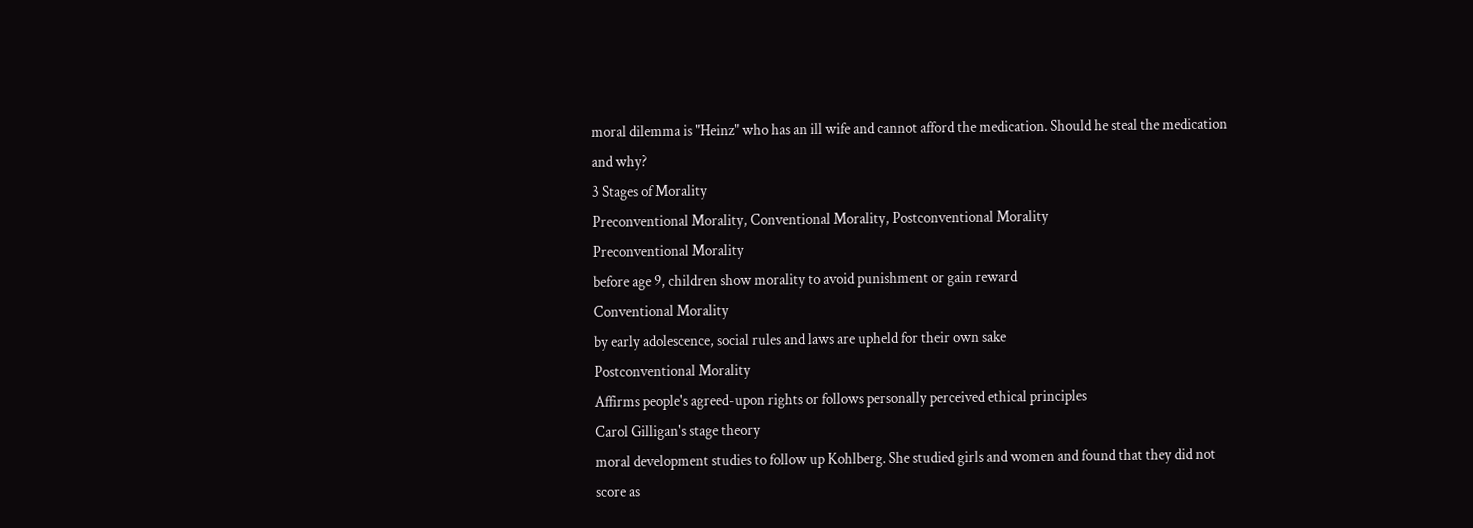moral dilemma is "Heinz" who has an ill wife and cannot afford the medication. Should he steal the medication and why?
3 Stages of Morality
Preconventional Morality, Conventional Morality, Postconventional Morality
Preconventional Morality
before age 9, children show morality to avoid punishment or gain reward
Conventional Morality
by early adolescence, social rules and laws are upheld for their own sake
Postconventional Morality
Affirms people's agreed-upon rights or follows personally perceived ethical principles
Carol Gilligan's stage theory
moral development studies to follow up Kohlberg. She studied girls and women and found that they did not score as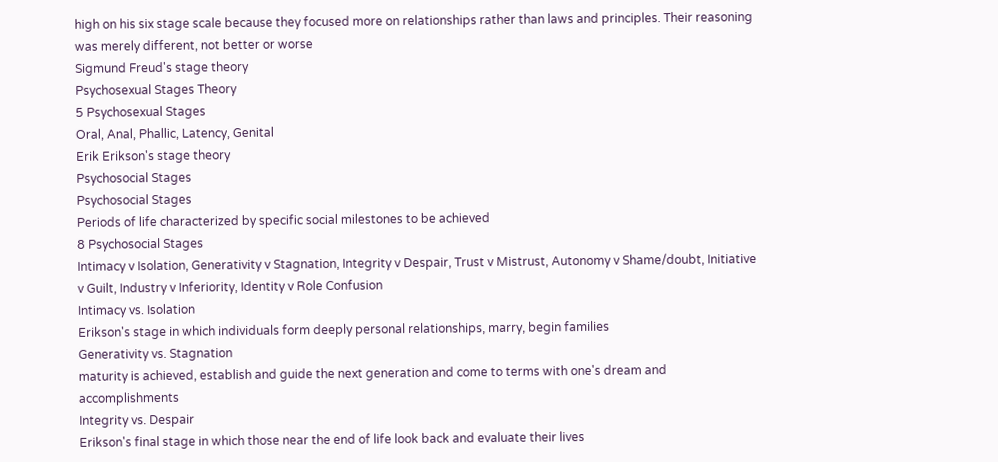high on his six stage scale because they focused more on relationships rather than laws and principles. Their reasoning was merely different, not better or worse
Sigmund Freud's stage theory
Psychosexual Stages Theory
5 Psychosexual Stages
Oral, Anal, Phallic, Latency, Genital
Erik Erikson's stage theory
Psychosocial Stages
Psychosocial Stages
Periods of life characterized by specific social milestones to be achieved
8 Psychosocial Stages
Intimacy v Isolation, Generativity v Stagnation, Integrity v Despair, Trust v Mistrust, Autonomy v Shame/doubt, Initiative v Guilt, Industry v Inferiority, Identity v Role Confusion
Intimacy vs. Isolation
Erikson's stage in which individuals form deeply personal relationships, marry, begin families
Generativity vs. Stagnation
maturity is achieved, establish and guide the next generation and come to terms with one's dream and accomplishments
Integrity vs. Despair
Erikson's final stage in which those near the end of life look back and evaluate their lives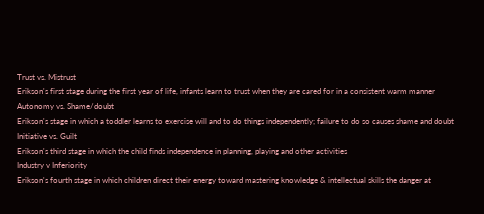Trust vs. Mistrust
Erikson's first stage during the first year of life, infants learn to trust when they are cared for in a consistent warm manner
Autonomy vs. Shame/doubt
Erikson's stage in which a toddler learns to exercise will and to do things independently; failure to do so causes shame and doubt
Initiative vs. Guilt
Erikson's third stage in which the child finds independence in planning, playing and other activities
Industry v Inferiority
Erikson's fourth stage in which children direct their energy toward mastering knowledge & intellectual skills the danger at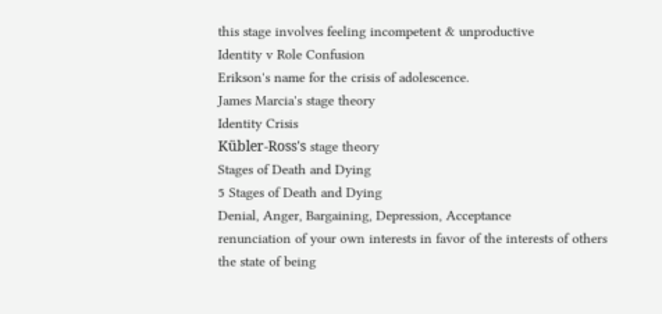this stage involves feeling incompetent & unproductive
Identity v Role Confusion
Erikson's name for the crisis of adolescence.
James Marcia's stage theory
Identity Crisis
Kübler-Ross's stage theory
Stages of Death and Dying
5 Stages of Death and Dying
Denial, Anger, Bargaining, Depression, Acceptance
renunciation of your own interests in favor of the interests of others
the state of being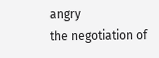angry
the negotiation of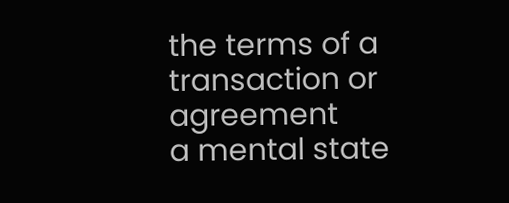the terms of a transaction or agreement
a mental state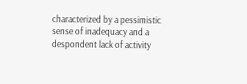characterized by a pessimistic sense of inadequacy and a despondent lack of activity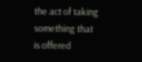the act of taking something that is offered